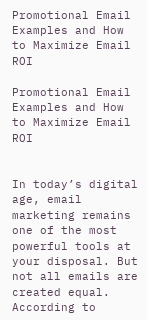Promotional Email Examples and How to Maximize Email ROI

Promotional Email Examples and How to Maximize Email ROI


In today’s digital age, email marketing remains one of the most powerful tools at your disposal. But not all emails are created equal. According to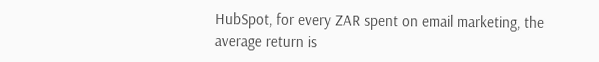HubSpot, for every ZAR spent on email marketing, the average return is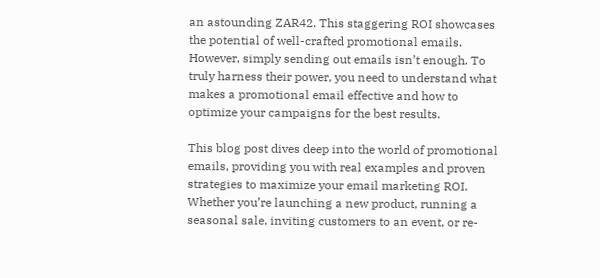an astounding ZAR42. This staggering ROI showcases the potential of well-crafted promotional emails. However, simply sending out emails isn’t enough. To truly harness their power, you need to understand what makes a promotional email effective and how to optimize your campaigns for the best results.

This blog post dives deep into the world of promotional emails, providing you with real examples and proven strategies to maximize your email marketing ROI. Whether you’re launching a new product, running a seasonal sale, inviting customers to an event, or re-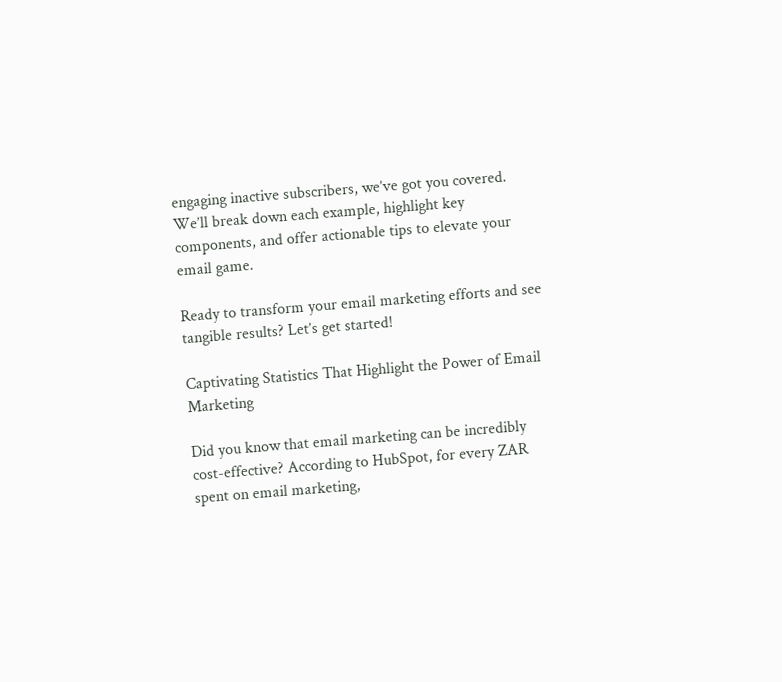engaging inactive subscribers, we’ve got you covered. We’ll break down each example, highlight key components, and offer actionable tips to elevate your email game.

Ready to transform your email marketing efforts and see tangible results? Let’s get started!

Captivating Statistics That Highlight the Power of Email Marketing

Did you know that email marketing can be incredibly cost-effective? According to HubSpot, for every ZAR spent on email marketing,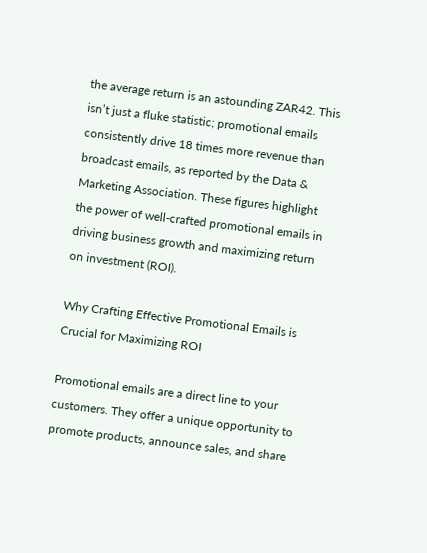the average return is an astounding ZAR42. This isn’t just a fluke statistic; promotional emails consistently drive 18 times more revenue than broadcast emails, as reported by the Data & Marketing Association. These figures highlight the power of well-crafted promotional emails in driving business growth and maximizing return on investment (ROI).

Why Crafting Effective Promotional Emails is Crucial for Maximizing ROI

Promotional emails are a direct line to your customers. They offer a unique opportunity to promote products, announce sales, and share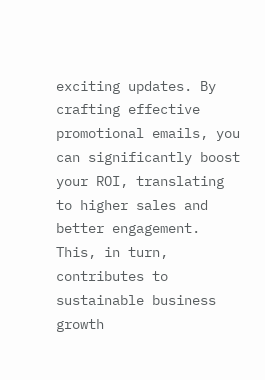exciting updates. By crafting effective promotional emails, you can significantly boost your ROI, translating to higher sales and better engagement. This, in turn, contributes to sustainable business growth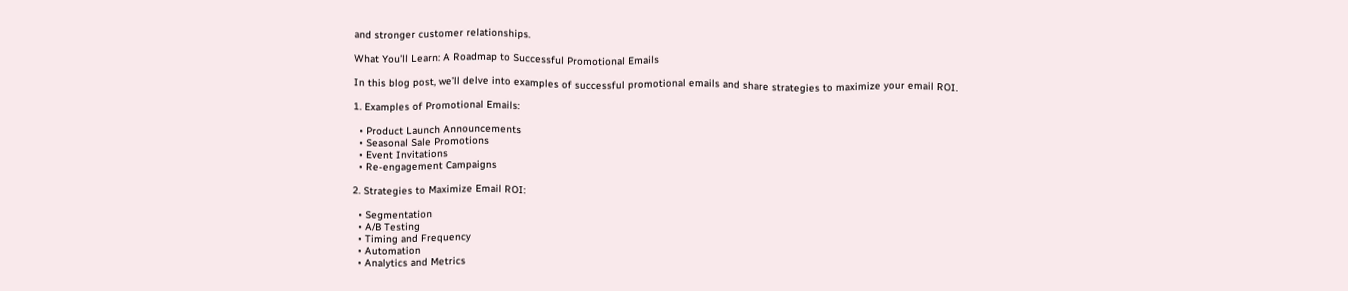and stronger customer relationships.

What You’ll Learn: A Roadmap to Successful Promotional Emails

In this blog post, we’ll delve into examples of successful promotional emails and share strategies to maximize your email ROI.

1. Examples of Promotional Emails:

  • Product Launch Announcements
  • Seasonal Sale Promotions
  • Event Invitations
  • Re-engagement Campaigns

2. Strategies to Maximize Email ROI:

  • Segmentation
  • A/B Testing
  • Timing and Frequency
  • Automation
  • Analytics and Metrics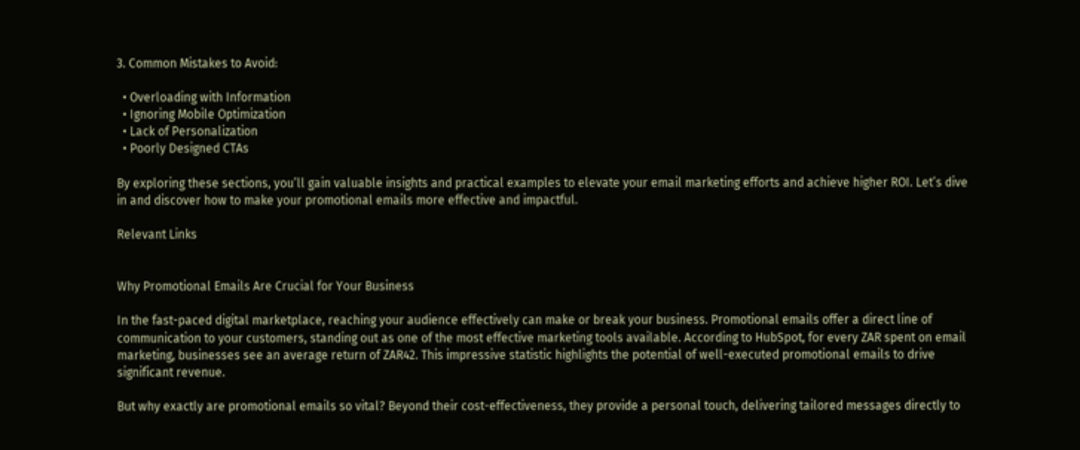3. Common Mistakes to Avoid:

  • Overloading with Information
  • Ignoring Mobile Optimization
  • Lack of Personalization
  • Poorly Designed CTAs

By exploring these sections, you’ll gain valuable insights and practical examples to elevate your email marketing efforts and achieve higher ROI. Let’s dive in and discover how to make your promotional emails more effective and impactful.

Relevant Links


Why Promotional Emails Are Crucial for Your Business

In the fast-paced digital marketplace, reaching your audience effectively can make or break your business. Promotional emails offer a direct line of communication to your customers, standing out as one of the most effective marketing tools available. According to HubSpot, for every ZAR spent on email marketing, businesses see an average return of ZAR42. This impressive statistic highlights the potential of well-executed promotional emails to drive significant revenue.

But why exactly are promotional emails so vital? Beyond their cost-effectiveness, they provide a personal touch, delivering tailored messages directly to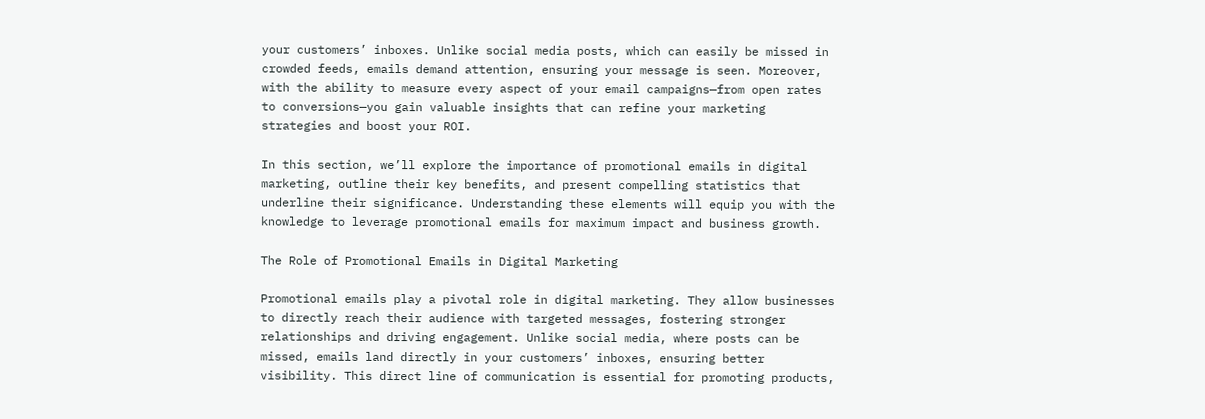your customers’ inboxes. Unlike social media posts, which can easily be missed in crowded feeds, emails demand attention, ensuring your message is seen. Moreover, with the ability to measure every aspect of your email campaigns—from open rates to conversions—you gain valuable insights that can refine your marketing strategies and boost your ROI.

In this section, we’ll explore the importance of promotional emails in digital marketing, outline their key benefits, and present compelling statistics that underline their significance. Understanding these elements will equip you with the knowledge to leverage promotional emails for maximum impact and business growth.

The Role of Promotional Emails in Digital Marketing

Promotional emails play a pivotal role in digital marketing. They allow businesses to directly reach their audience with targeted messages, fostering stronger relationships and driving engagement. Unlike social media, where posts can be missed, emails land directly in your customers’ inboxes, ensuring better visibility. This direct line of communication is essential for promoting products,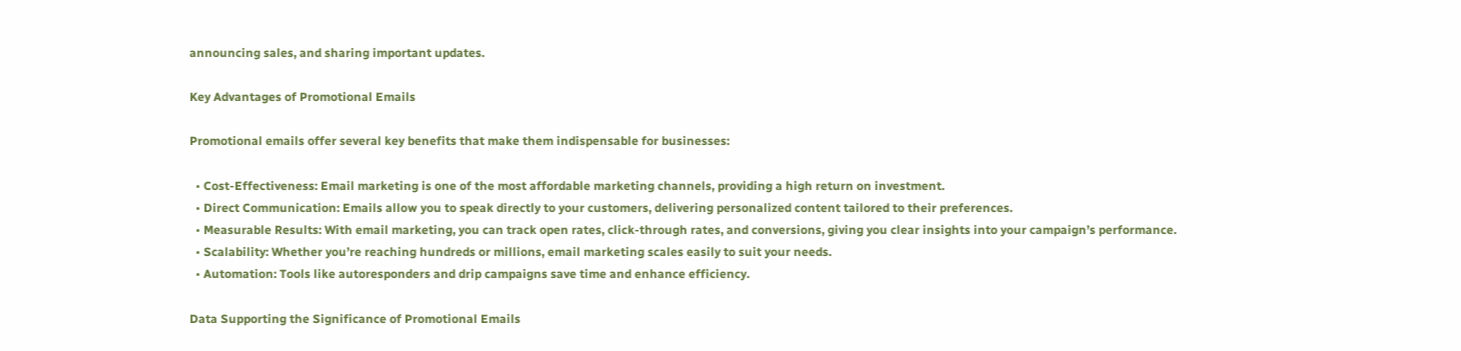announcing sales, and sharing important updates.

Key Advantages of Promotional Emails

Promotional emails offer several key benefits that make them indispensable for businesses:

  • Cost-Effectiveness: Email marketing is one of the most affordable marketing channels, providing a high return on investment.
  • Direct Communication: Emails allow you to speak directly to your customers, delivering personalized content tailored to their preferences.
  • Measurable Results: With email marketing, you can track open rates, click-through rates, and conversions, giving you clear insights into your campaign’s performance.
  • Scalability: Whether you’re reaching hundreds or millions, email marketing scales easily to suit your needs.
  • Automation: Tools like autoresponders and drip campaigns save time and enhance efficiency.

Data Supporting the Significance of Promotional Emails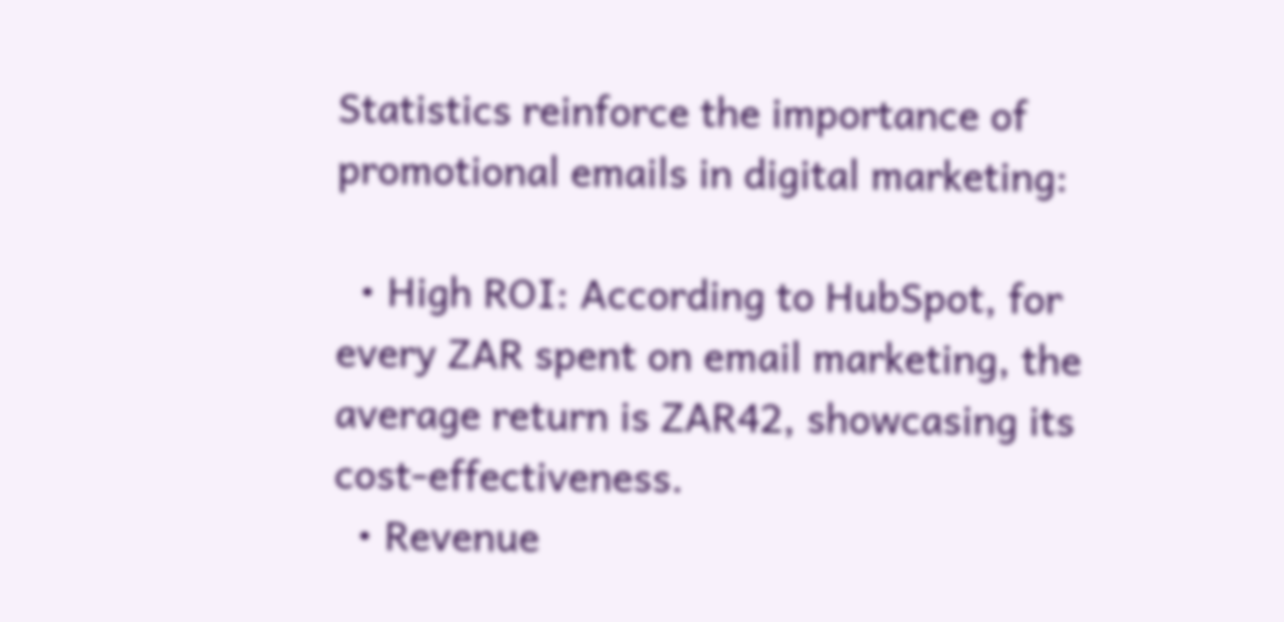Statistics reinforce the importance of promotional emails in digital marketing:

  • High ROI: According to HubSpot, for every ZAR spent on email marketing, the average return is ZAR42, showcasing its cost-effectiveness.
  • Revenue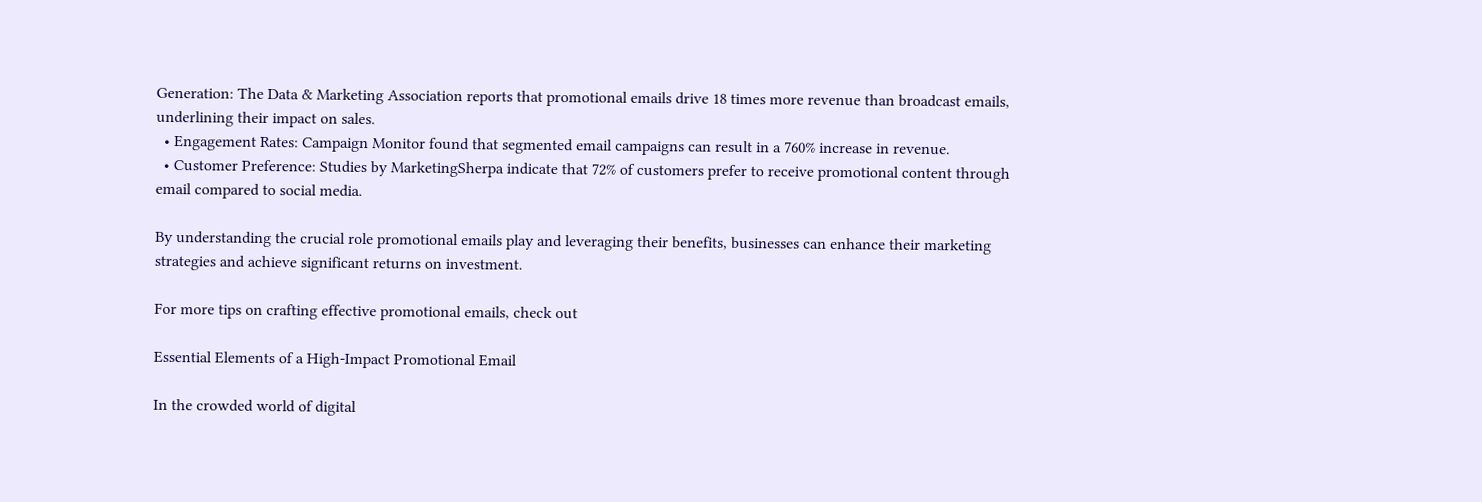Generation: The Data & Marketing Association reports that promotional emails drive 18 times more revenue than broadcast emails, underlining their impact on sales.
  • Engagement Rates: Campaign Monitor found that segmented email campaigns can result in a 760% increase in revenue.
  • Customer Preference: Studies by MarketingSherpa indicate that 72% of customers prefer to receive promotional content through email compared to social media.

By understanding the crucial role promotional emails play and leveraging their benefits, businesses can enhance their marketing strategies and achieve significant returns on investment.

For more tips on crafting effective promotional emails, check out

Essential Elements of a High-Impact Promotional Email

In the crowded world of digital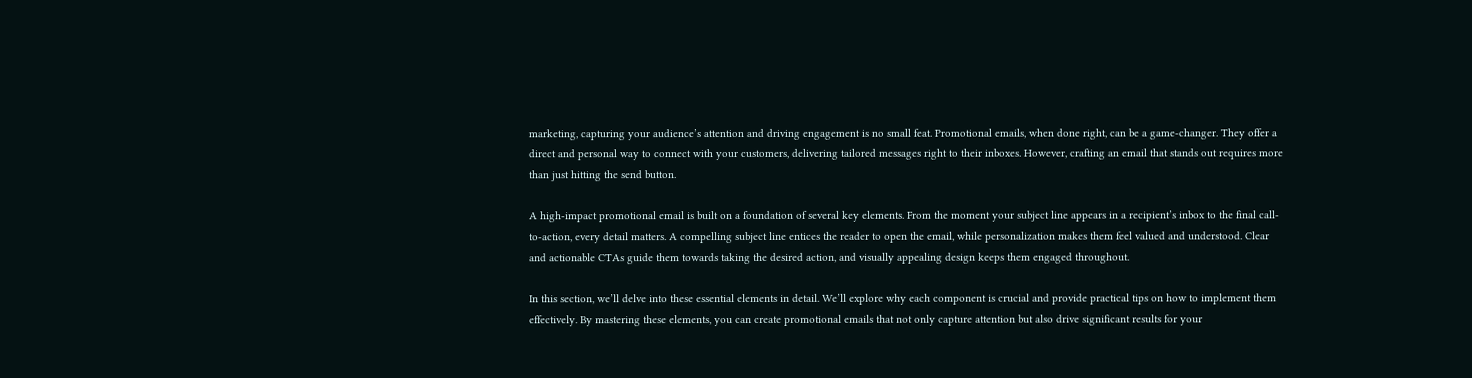marketing, capturing your audience’s attention and driving engagement is no small feat. Promotional emails, when done right, can be a game-changer. They offer a direct and personal way to connect with your customers, delivering tailored messages right to their inboxes. However, crafting an email that stands out requires more than just hitting the send button.

A high-impact promotional email is built on a foundation of several key elements. From the moment your subject line appears in a recipient’s inbox to the final call-to-action, every detail matters. A compelling subject line entices the reader to open the email, while personalization makes them feel valued and understood. Clear and actionable CTAs guide them towards taking the desired action, and visually appealing design keeps them engaged throughout.

In this section, we’ll delve into these essential elements in detail. We’ll explore why each component is crucial and provide practical tips on how to implement them effectively. By mastering these elements, you can create promotional emails that not only capture attention but also drive significant results for your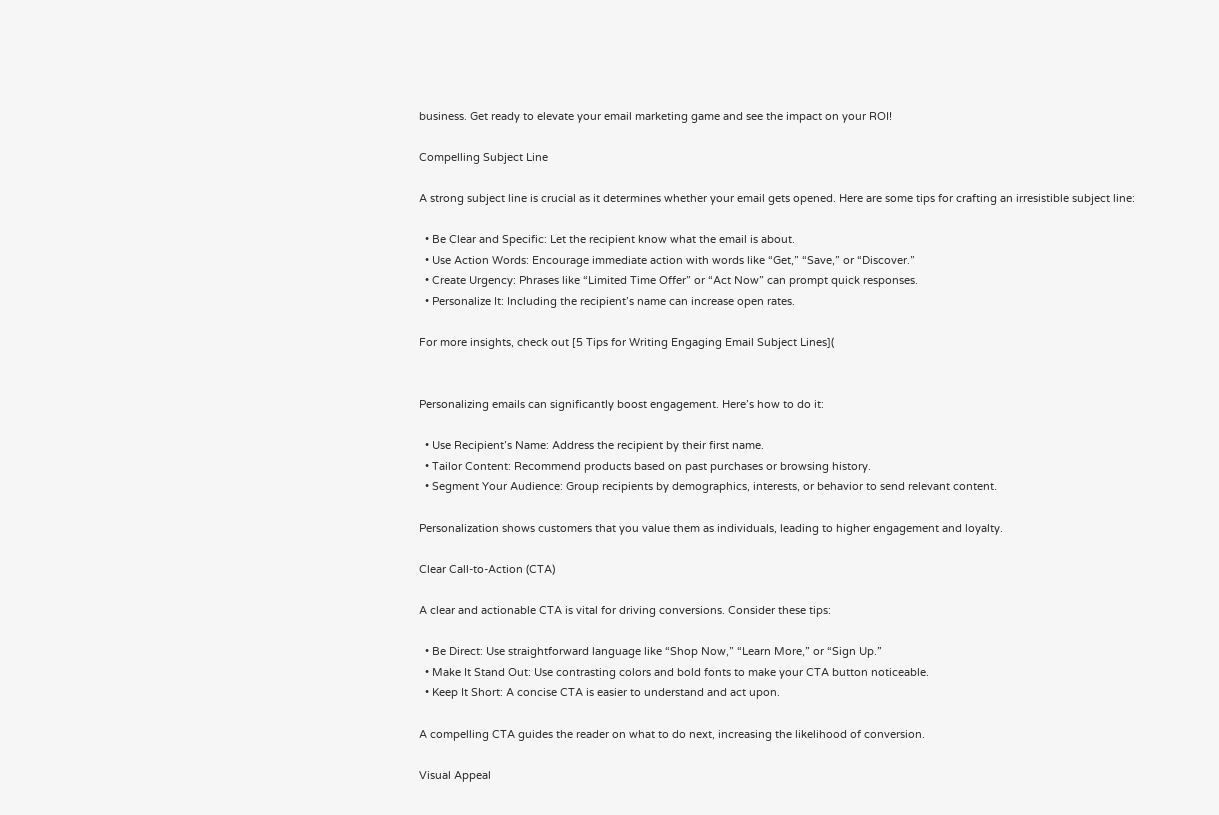business. Get ready to elevate your email marketing game and see the impact on your ROI!

Compelling Subject Line

A strong subject line is crucial as it determines whether your email gets opened. Here are some tips for crafting an irresistible subject line:

  • Be Clear and Specific: Let the recipient know what the email is about.
  • Use Action Words: Encourage immediate action with words like “Get,” “Save,” or “Discover.”
  • Create Urgency: Phrases like “Limited Time Offer” or “Act Now” can prompt quick responses.
  • Personalize It: Including the recipient’s name can increase open rates.

For more insights, check out [5 Tips for Writing Engaging Email Subject Lines](


Personalizing emails can significantly boost engagement. Here’s how to do it:

  • Use Recipient’s Name: Address the recipient by their first name.
  • Tailor Content: Recommend products based on past purchases or browsing history.
  • Segment Your Audience: Group recipients by demographics, interests, or behavior to send relevant content.

Personalization shows customers that you value them as individuals, leading to higher engagement and loyalty.

Clear Call-to-Action (CTA)

A clear and actionable CTA is vital for driving conversions. Consider these tips:

  • Be Direct: Use straightforward language like “Shop Now,” “Learn More,” or “Sign Up.”
  • Make It Stand Out: Use contrasting colors and bold fonts to make your CTA button noticeable.
  • Keep It Short: A concise CTA is easier to understand and act upon.

A compelling CTA guides the reader on what to do next, increasing the likelihood of conversion.

Visual Appeal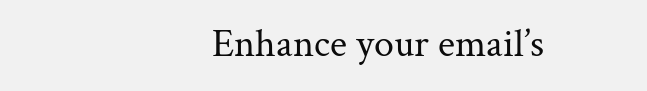Enhance your email’s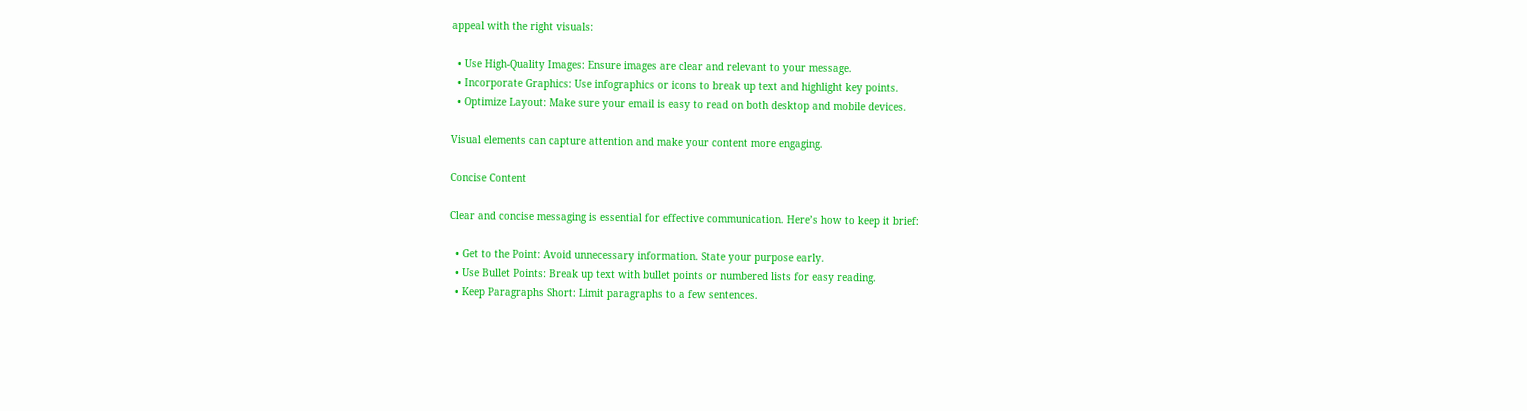appeal with the right visuals:

  • Use High-Quality Images: Ensure images are clear and relevant to your message.
  • Incorporate Graphics: Use infographics or icons to break up text and highlight key points.
  • Optimize Layout: Make sure your email is easy to read on both desktop and mobile devices.

Visual elements can capture attention and make your content more engaging.

Concise Content

Clear and concise messaging is essential for effective communication. Here’s how to keep it brief:

  • Get to the Point: Avoid unnecessary information. State your purpose early.
  • Use Bullet Points: Break up text with bullet points or numbered lists for easy reading.
  • Keep Paragraphs Short: Limit paragraphs to a few sentences.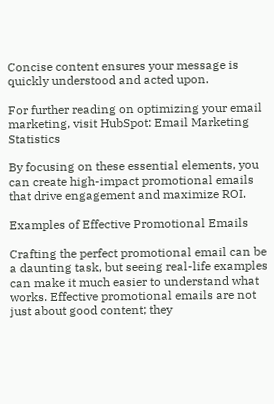Concise content ensures your message is quickly understood and acted upon.

For further reading on optimizing your email marketing, visit HubSpot: Email Marketing Statistics

By focusing on these essential elements, you can create high-impact promotional emails that drive engagement and maximize ROI.

Examples of Effective Promotional Emails

Crafting the perfect promotional email can be a daunting task, but seeing real-life examples can make it much easier to understand what works. Effective promotional emails are not just about good content; they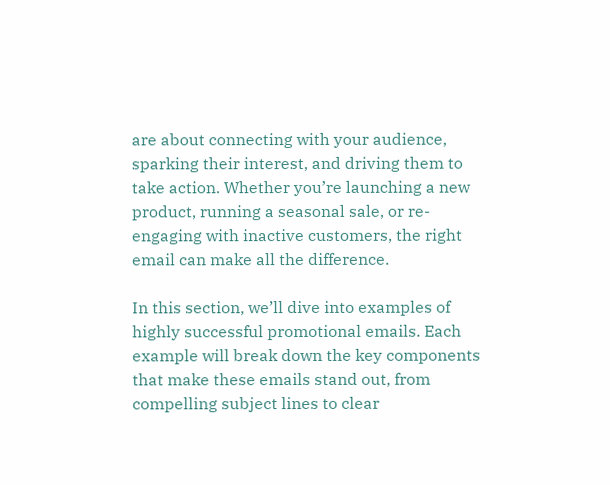are about connecting with your audience, sparking their interest, and driving them to take action. Whether you’re launching a new product, running a seasonal sale, or re-engaging with inactive customers, the right email can make all the difference.

In this section, we’ll dive into examples of highly successful promotional emails. Each example will break down the key components that make these emails stand out, from compelling subject lines to clear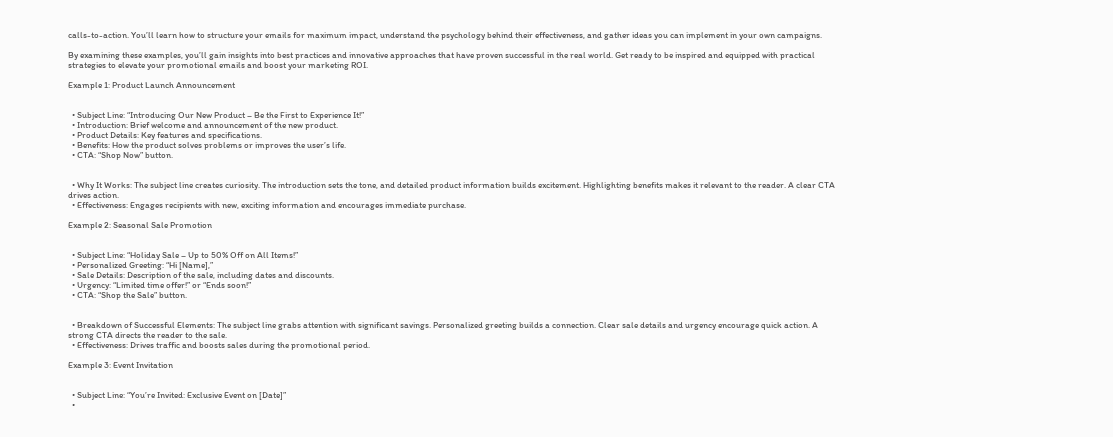calls-to-action. You’ll learn how to structure your emails for maximum impact, understand the psychology behind their effectiveness, and gather ideas you can implement in your own campaigns.

By examining these examples, you’ll gain insights into best practices and innovative approaches that have proven successful in the real world. Get ready to be inspired and equipped with practical strategies to elevate your promotional emails and boost your marketing ROI.

Example 1: Product Launch Announcement


  • Subject Line: “Introducing Our New Product – Be the First to Experience It!”
  • Introduction: Brief welcome and announcement of the new product.
  • Product Details: Key features and specifications.
  • Benefits: How the product solves problems or improves the user’s life.
  • CTA: “Shop Now” button.


  • Why It Works: The subject line creates curiosity. The introduction sets the tone, and detailed product information builds excitement. Highlighting benefits makes it relevant to the reader. A clear CTA drives action.
  • Effectiveness: Engages recipients with new, exciting information and encourages immediate purchase.

Example 2: Seasonal Sale Promotion


  • Subject Line: “Holiday Sale – Up to 50% Off on All Items!”
  • Personalized Greeting: “Hi [Name],”
  • Sale Details: Description of the sale, including dates and discounts.
  • Urgency: “Limited time offer!” or “Ends soon!”
  • CTA: “Shop the Sale” button.


  • Breakdown of Successful Elements: The subject line grabs attention with significant savings. Personalized greeting builds a connection. Clear sale details and urgency encourage quick action. A strong CTA directs the reader to the sale.
  • Effectiveness: Drives traffic and boosts sales during the promotional period.

Example 3: Event Invitation


  • Subject Line: “You’re Invited: Exclusive Event on [Date]”
  •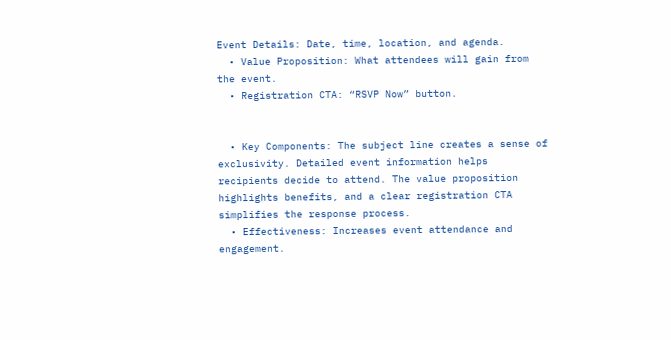Event Details: Date, time, location, and agenda.
  • Value Proposition: What attendees will gain from the event.
  • Registration CTA: “RSVP Now” button.


  • Key Components: The subject line creates a sense of exclusivity. Detailed event information helps recipients decide to attend. The value proposition highlights benefits, and a clear registration CTA simplifies the response process.
  • Effectiveness: Increases event attendance and engagement.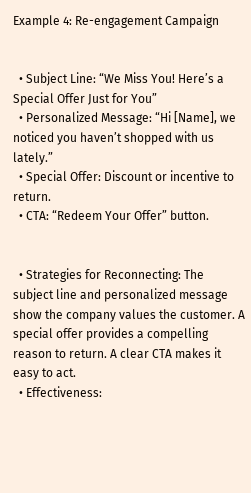Example 4: Re-engagement Campaign


  • Subject Line: “We Miss You! Here’s a Special Offer Just for You”
  • Personalized Message: “Hi [Name], we noticed you haven’t shopped with us lately.”
  • Special Offer: Discount or incentive to return.
  • CTA: “Redeem Your Offer” button.


  • Strategies for Reconnecting: The subject line and personalized message show the company values the customer. A special offer provides a compelling reason to return. A clear CTA makes it easy to act.
  • Effectiveness: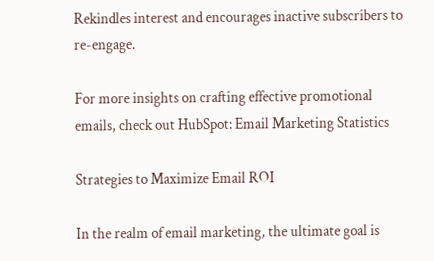Rekindles interest and encourages inactive subscribers to re-engage.

For more insights on crafting effective promotional emails, check out HubSpot: Email Marketing Statistics

Strategies to Maximize Email ROI

In the realm of email marketing, the ultimate goal is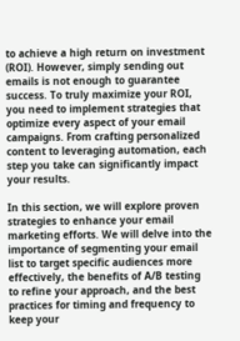to achieve a high return on investment (ROI). However, simply sending out emails is not enough to guarantee success. To truly maximize your ROI, you need to implement strategies that optimize every aspect of your email campaigns. From crafting personalized content to leveraging automation, each step you take can significantly impact your results.

In this section, we will explore proven strategies to enhance your email marketing efforts. We will delve into the importance of segmenting your email list to target specific audiences more effectively, the benefits of A/B testing to refine your approach, and the best practices for timing and frequency to keep your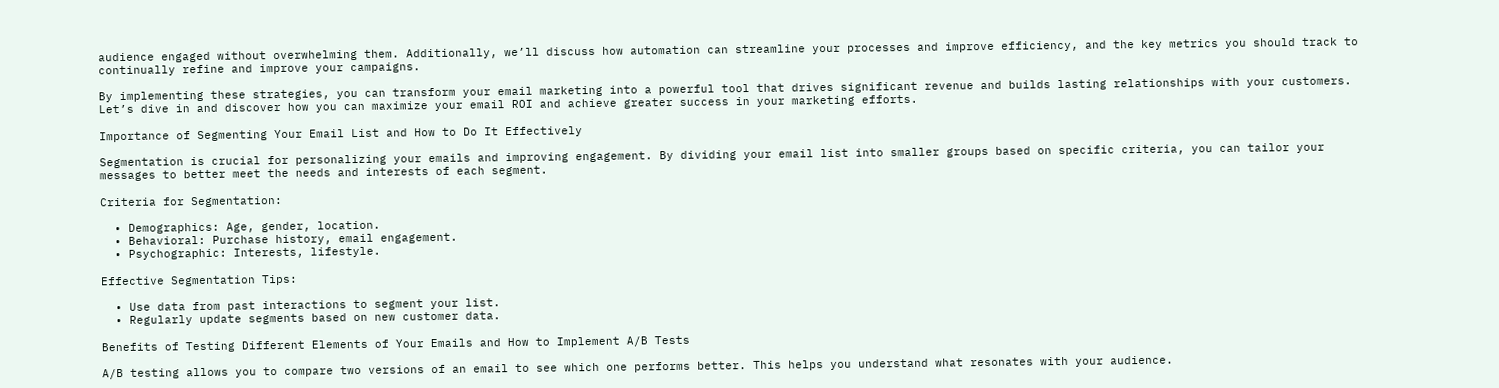audience engaged without overwhelming them. Additionally, we’ll discuss how automation can streamline your processes and improve efficiency, and the key metrics you should track to continually refine and improve your campaigns.

By implementing these strategies, you can transform your email marketing into a powerful tool that drives significant revenue and builds lasting relationships with your customers. Let’s dive in and discover how you can maximize your email ROI and achieve greater success in your marketing efforts.

Importance of Segmenting Your Email List and How to Do It Effectively

Segmentation is crucial for personalizing your emails and improving engagement. By dividing your email list into smaller groups based on specific criteria, you can tailor your messages to better meet the needs and interests of each segment.

Criteria for Segmentation:

  • Demographics: Age, gender, location.
  • Behavioral: Purchase history, email engagement.
  • Psychographic: Interests, lifestyle.

Effective Segmentation Tips:

  • Use data from past interactions to segment your list.
  • Regularly update segments based on new customer data.

Benefits of Testing Different Elements of Your Emails and How to Implement A/B Tests

A/B testing allows you to compare two versions of an email to see which one performs better. This helps you understand what resonates with your audience.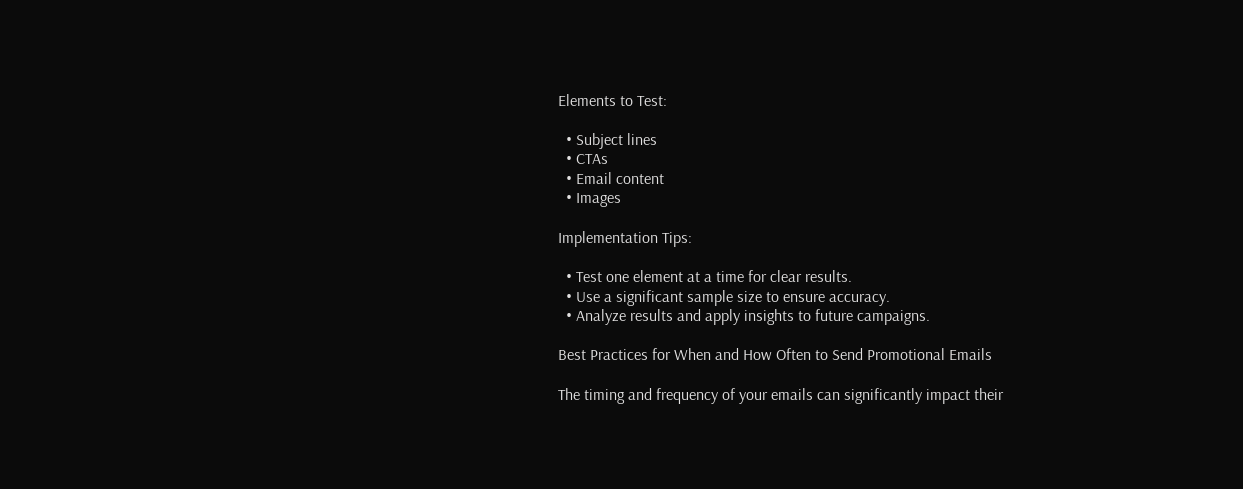Elements to Test:

  • Subject lines
  • CTAs
  • Email content
  • Images

Implementation Tips:

  • Test one element at a time for clear results.
  • Use a significant sample size to ensure accuracy.
  • Analyze results and apply insights to future campaigns.

Best Practices for When and How Often to Send Promotional Emails

The timing and frequency of your emails can significantly impact their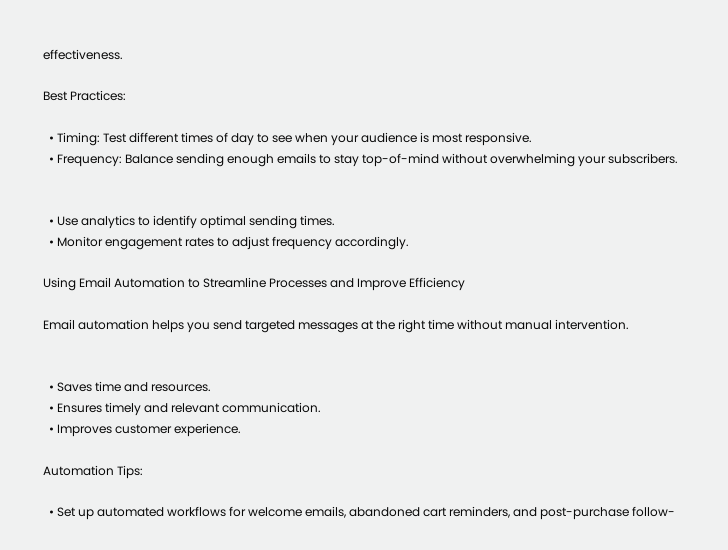effectiveness.

Best Practices:

  • Timing: Test different times of day to see when your audience is most responsive.
  • Frequency: Balance sending enough emails to stay top-of-mind without overwhelming your subscribers.


  • Use analytics to identify optimal sending times.
  • Monitor engagement rates to adjust frequency accordingly.

Using Email Automation to Streamline Processes and Improve Efficiency

Email automation helps you send targeted messages at the right time without manual intervention.


  • Saves time and resources.
  • Ensures timely and relevant communication.
  • Improves customer experience.

Automation Tips:

  • Set up automated workflows for welcome emails, abandoned cart reminders, and post-purchase follow-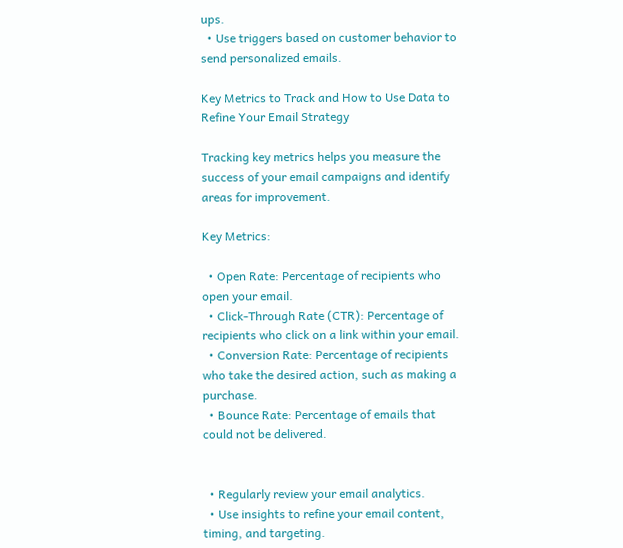ups.
  • Use triggers based on customer behavior to send personalized emails.

Key Metrics to Track and How to Use Data to Refine Your Email Strategy

Tracking key metrics helps you measure the success of your email campaigns and identify areas for improvement.

Key Metrics:

  • Open Rate: Percentage of recipients who open your email.
  • Click-Through Rate (CTR): Percentage of recipients who click on a link within your email.
  • Conversion Rate: Percentage of recipients who take the desired action, such as making a purchase.
  • Bounce Rate: Percentage of emails that could not be delivered.


  • Regularly review your email analytics.
  • Use insights to refine your email content, timing, and targeting.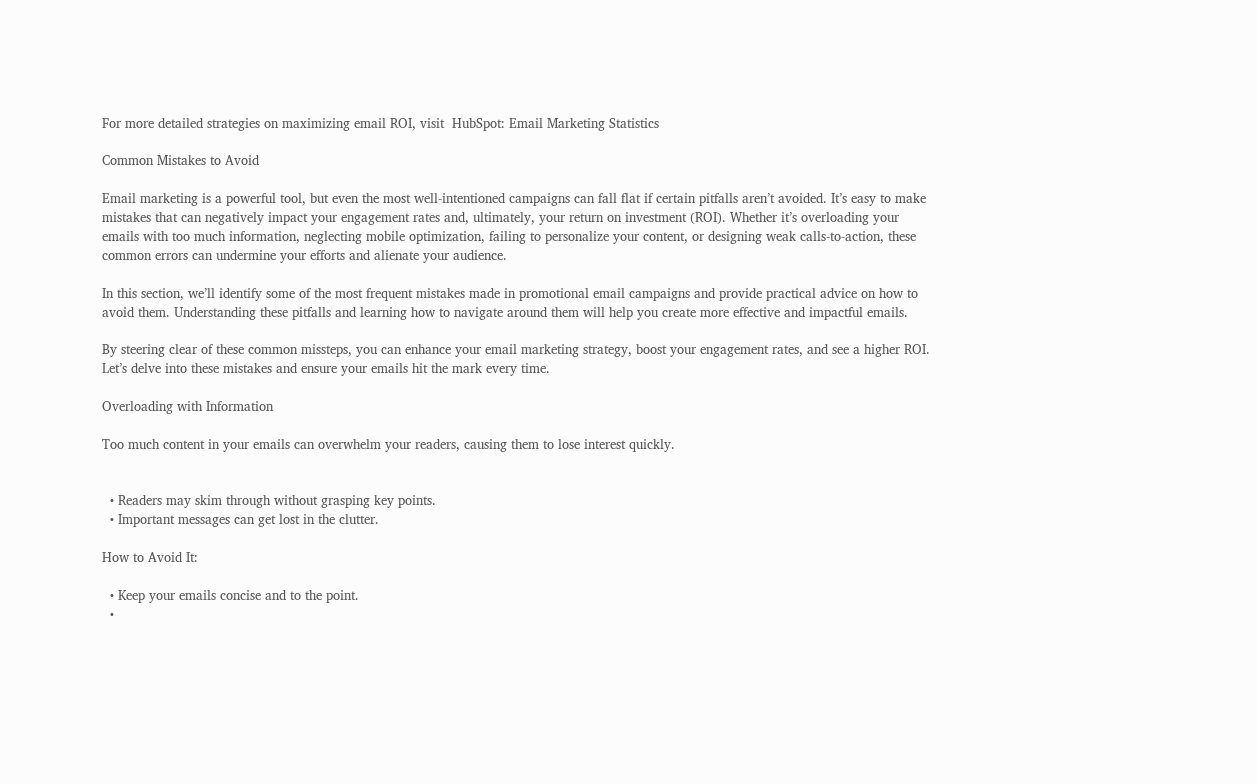For more detailed strategies on maximizing email ROI, visit  HubSpot: Email Marketing Statistics

Common Mistakes to Avoid

Email marketing is a powerful tool, but even the most well-intentioned campaigns can fall flat if certain pitfalls aren’t avoided. It’s easy to make mistakes that can negatively impact your engagement rates and, ultimately, your return on investment (ROI). Whether it’s overloading your emails with too much information, neglecting mobile optimization, failing to personalize your content, or designing weak calls-to-action, these common errors can undermine your efforts and alienate your audience.

In this section, we’ll identify some of the most frequent mistakes made in promotional email campaigns and provide practical advice on how to avoid them. Understanding these pitfalls and learning how to navigate around them will help you create more effective and impactful emails.

By steering clear of these common missteps, you can enhance your email marketing strategy, boost your engagement rates, and see a higher ROI. Let’s delve into these mistakes and ensure your emails hit the mark every time.

Overloading with Information

Too much content in your emails can overwhelm your readers, causing them to lose interest quickly.


  • Readers may skim through without grasping key points.
  • Important messages can get lost in the clutter.

How to Avoid It:

  • Keep your emails concise and to the point.
  •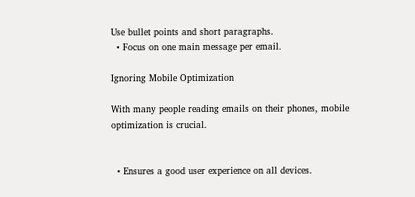Use bullet points and short paragraphs.
  • Focus on one main message per email.

Ignoring Mobile Optimization

With many people reading emails on their phones, mobile optimization is crucial.


  • Ensures a good user experience on all devices.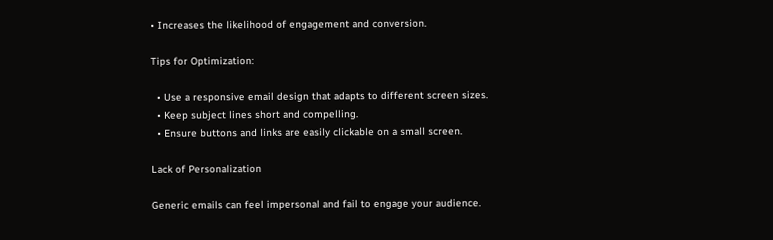• Increases the likelihood of engagement and conversion.

Tips for Optimization:

  • Use a responsive email design that adapts to different screen sizes.
  • Keep subject lines short and compelling.
  • Ensure buttons and links are easily clickable on a small screen.

Lack of Personalization

Generic emails can feel impersonal and fail to engage your audience.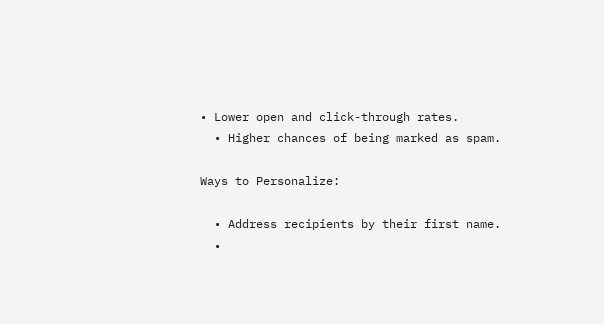• Lower open and click-through rates.
  • Higher chances of being marked as spam.

Ways to Personalize:

  • Address recipients by their first name.
  •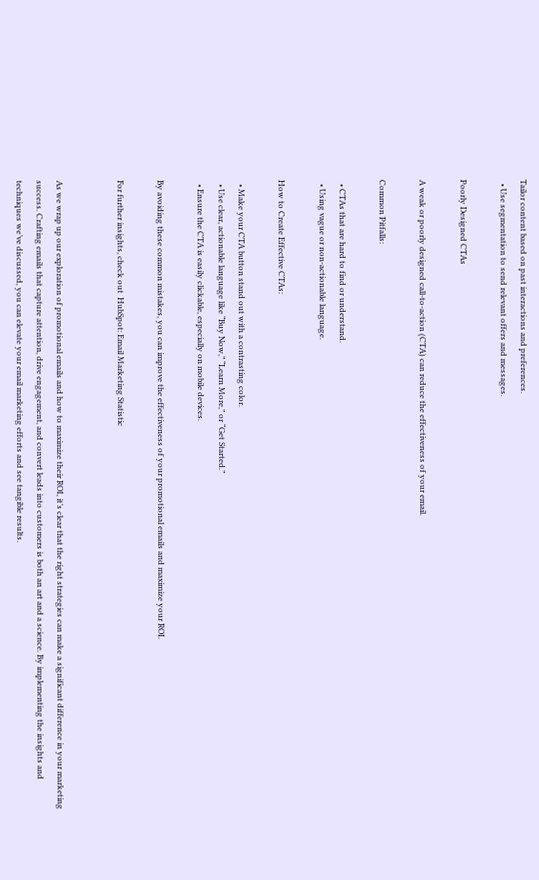Tailor content based on past interactions and preferences.
  • Use segmentation to send relevant offers and messages.

Poorly Designed CTAs

A weak or poorly designed call-to-action (CTA) can reduce the effectiveness of your email.

Common Pitfalls:

  • CTAs that are hard to find or understand.
  • Using vague or non-actionable language.

How to Create Effective CTAs:

  • Make your CTA button stand out with a contrasting color.
  • Use clear, actionable language like “Buy Now,” “Learn More,” or “Get Started.”
  • Ensure the CTA is easily clickable, especially on mobile devices.

By avoiding these common mistakes, you can improve the effectiveness of your promotional emails and maximize your ROI.

For further insights, check out  HubSpot: Email Marketing Statistic


As we wrap up our exploration of promotional emails and how to maximize their ROI, it’s clear that the right strategies can make a significant difference in your marketing success. Crafting emails that capture attention, drive engagement, and convert leads into customers is both an art and a science. By implementing the insights and techniques we’ve discussed, you can elevate your email marketing efforts and see tangible results.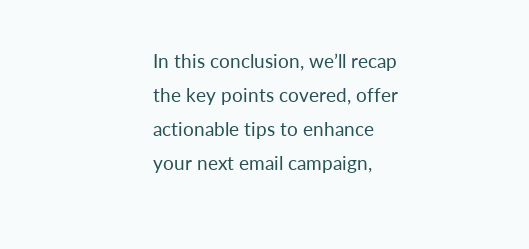In this conclusion, we’ll recap the key points covered, offer actionable tips to enhance your next email campaign,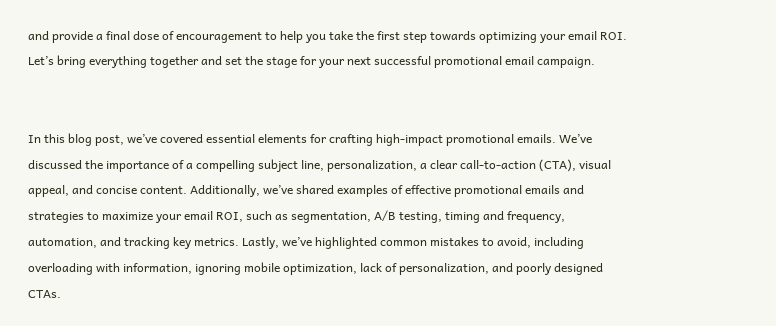and provide a final dose of encouragement to help you take the first step towards optimizing your email ROI. Let’s bring everything together and set the stage for your next successful promotional email campaign.


In this blog post, we’ve covered essential elements for crafting high-impact promotional emails. We’ve discussed the importance of a compelling subject line, personalization, a clear call-to-action (CTA), visual appeal, and concise content. Additionally, we’ve shared examples of effective promotional emails and strategies to maximize your email ROI, such as segmentation, A/B testing, timing and frequency, automation, and tracking key metrics. Lastly, we’ve highlighted common mistakes to avoid, including overloading with information, ignoring mobile optimization, lack of personalization, and poorly designed CTAs.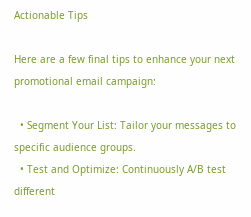Actionable Tips

Here are a few final tips to enhance your next promotional email campaign:

  • Segment Your List: Tailor your messages to specific audience groups.
  • Test and Optimize: Continuously A/B test different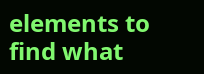elements to find what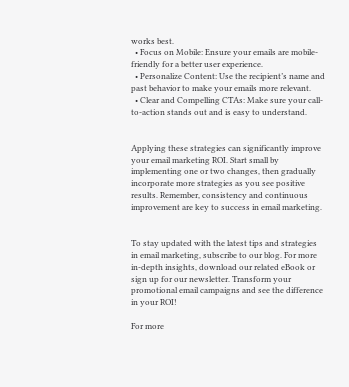works best.
  • Focus on Mobile: Ensure your emails are mobile-friendly for a better user experience.
  • Personalize Content: Use the recipient’s name and past behavior to make your emails more relevant.
  • Clear and Compelling CTAs: Make sure your call-to-action stands out and is easy to understand.


Applying these strategies can significantly improve your email marketing ROI. Start small by implementing one or two changes, then gradually incorporate more strategies as you see positive results. Remember, consistency and continuous improvement are key to success in email marketing.


To stay updated with the latest tips and strategies in email marketing, subscribe to our blog. For more in-depth insights, download our related eBook or sign up for our newsletter. Transform your promotional email campaigns and see the difference in your ROI!

For more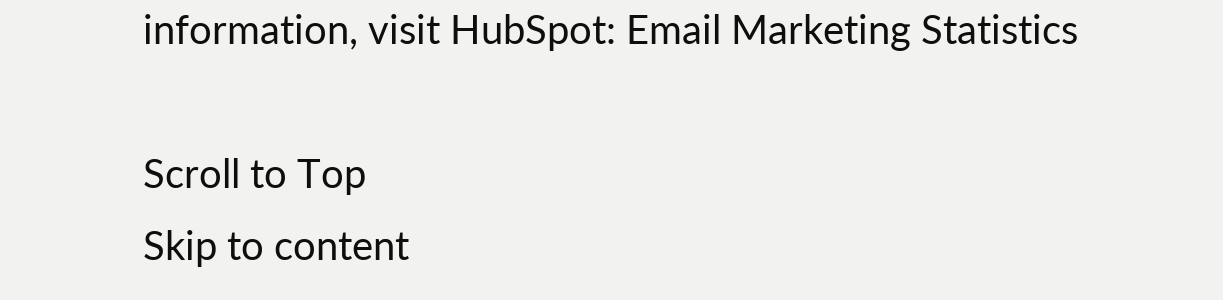information, visit HubSpot: Email Marketing Statistics

Scroll to Top
Skip to content